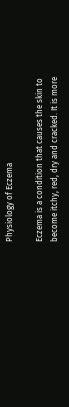Physiology of Eczema

Eczema is a condition that causes the skin to become itchy, red, dry and cracked. It is more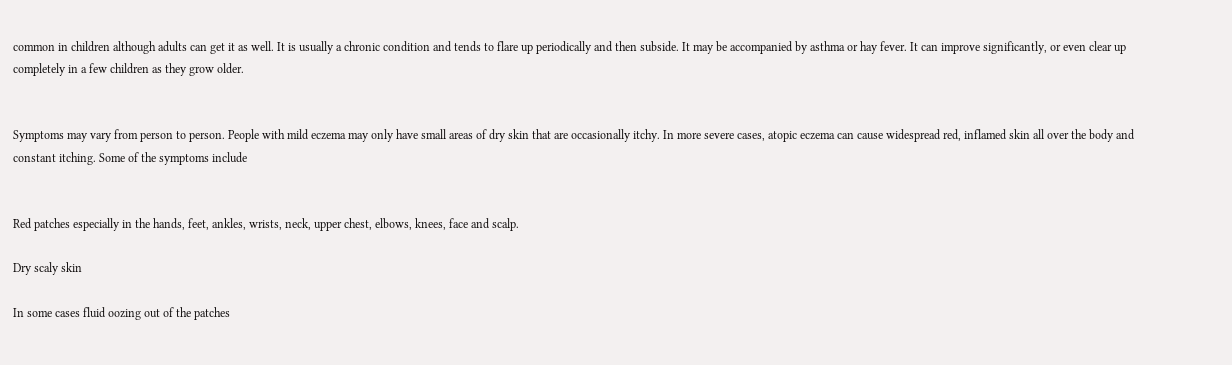common in children although adults can get it as well. It is usually a chronic condition and tends to flare up periodically and then subside. It may be accompanied by asthma or hay fever. It can improve significantly, or even clear up completely in a few children as they grow older.


Symptoms may vary from person to person. People with mild eczema may only have small areas of dry skin that are occasionally itchy. In more severe cases, atopic eczema can cause widespread red, inflamed skin all over the body and constant itching. Some of the symptoms include


Red patches especially in the hands, feet, ankles, wrists, neck, upper chest, elbows, knees, face and scalp.

Dry scaly skin

In some cases fluid oozing out of the patches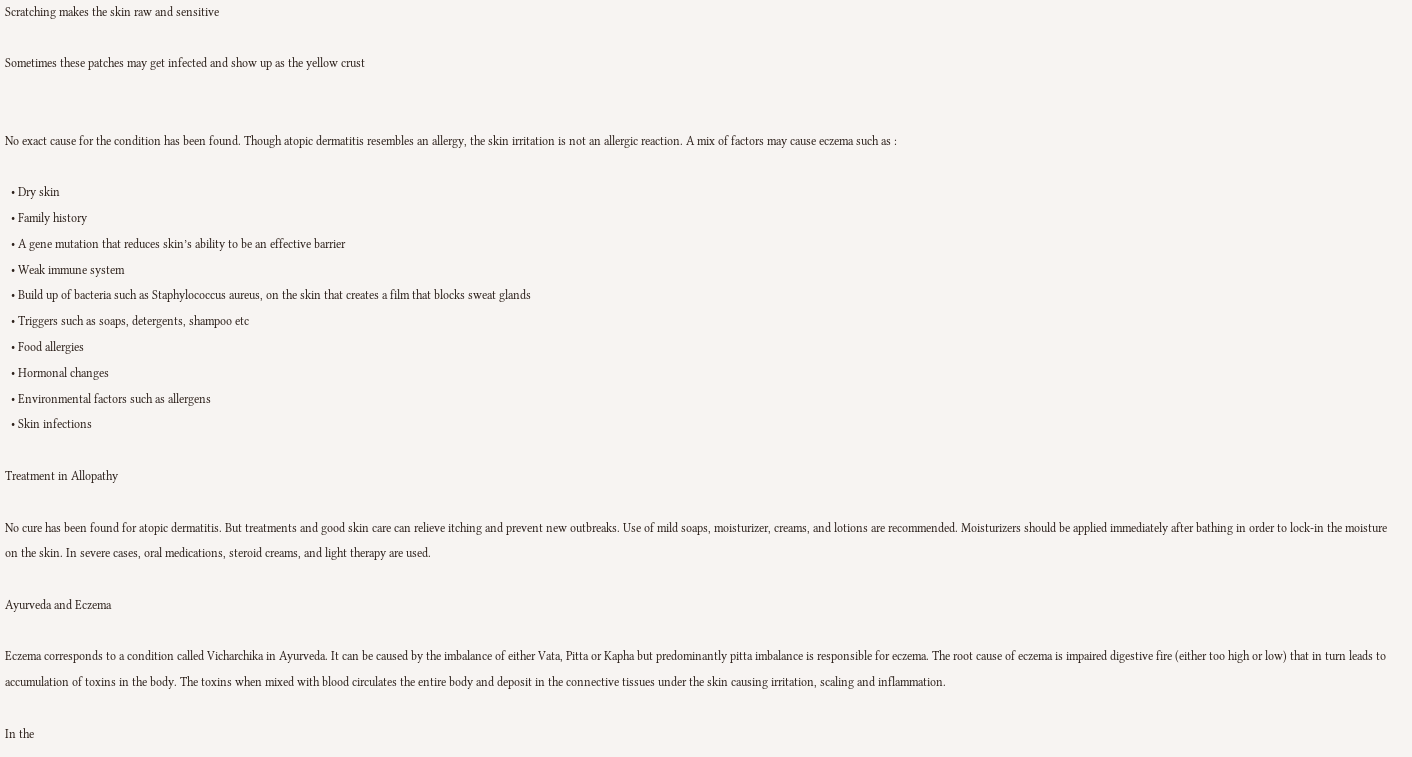Scratching makes the skin raw and sensitive

Sometimes these patches may get infected and show up as the yellow crust


No exact cause for the condition has been found. Though atopic dermatitis resembles an allergy, the skin irritation is not an allergic reaction. A mix of factors may cause eczema such as :

  • Dry skin
  • Family history
  • A gene mutation that reduces skin’s ability to be an effective barrier
  • Weak immune system
  • Build up of bacteria such as Staphylococcus aureus, on the skin that creates a film that blocks sweat glands
  • Triggers such as soaps, detergents, shampoo etc
  • Food allergies
  • Hormonal changes
  • Environmental factors such as allergens
  • Skin infections

Treatment in Allopathy

No cure has been found for atopic dermatitis. But treatments and good skin care can relieve itching and prevent new outbreaks. Use of mild soaps, moisturizer, creams, and lotions are recommended. Moisturizers should be applied immediately after bathing in order to lock-in the moisture on the skin. In severe cases, oral medications, steroid creams, and light therapy are used.

Ayurveda and Eczema

Eczema corresponds to a condition called Vicharchika in Ayurveda. It can be caused by the imbalance of either Vata, Pitta or Kapha but predominantly pitta imbalance is responsible for eczema. The root cause of eczema is impaired digestive fire (either too high or low) that in turn leads to accumulation of toxins in the body. The toxins when mixed with blood circulates the entire body and deposit in the connective tissues under the skin causing irritation, scaling and inflammation.

In the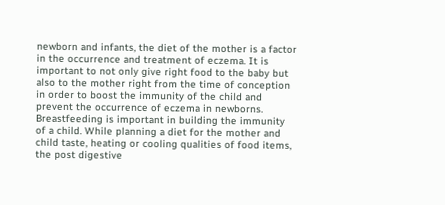newborn and infants, the diet of the mother is a factor in the occurrence and treatment of eczema. It is important to not only give right food to the baby but also to the mother right from the time of conception in order to boost the immunity of the child and prevent the occurrence of eczema in newborns. Breastfeeding is important in building the immunity of a child. While planning a diet for the mother and child taste, heating or cooling qualities of food items, the post digestive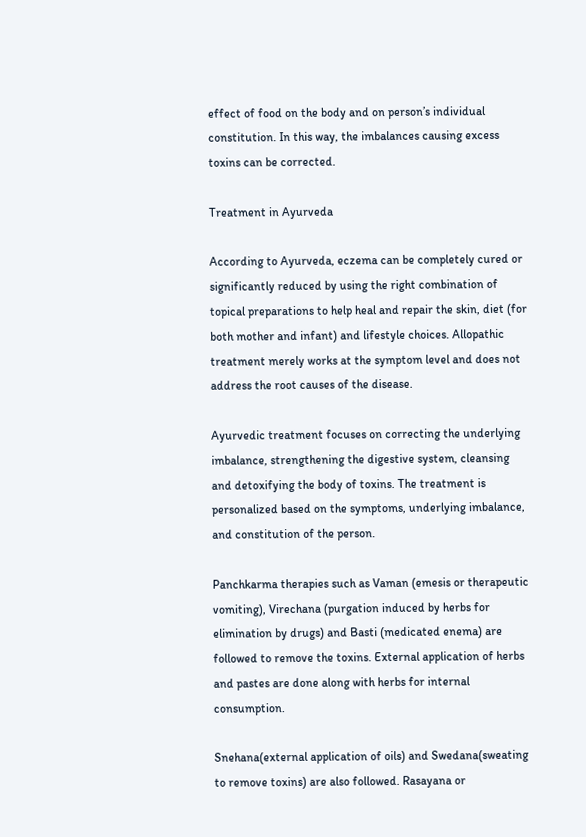effect of food on the body and on person’s individual constitution. In this way, the imbalances causing excess toxins can be corrected.

Treatment in Ayurveda

According to Ayurveda, eczema can be completely cured or significantly reduced by using the right combination of topical preparations to help heal and repair the skin, diet (for both mother and infant) and lifestyle choices. Allopathic treatment merely works at the symptom level and does not address the root causes of the disease.

Ayurvedic treatment focuses on correcting the underlying imbalance, strengthening the digestive system, cleansing and detoxifying the body of toxins. The treatment is personalized based on the symptoms, underlying imbalance, and constitution of the person.

Panchkarma therapies such as Vaman (emesis or therapeutic vomiting), Virechana (purgation induced by herbs for elimination by drugs) and Basti (medicated enema) are followed to remove the toxins. External application of herbs and pastes are done along with herbs for internal consumption.

Snehana(external application of oils) and Swedana(sweating to remove toxins) are also followed. Rasayana or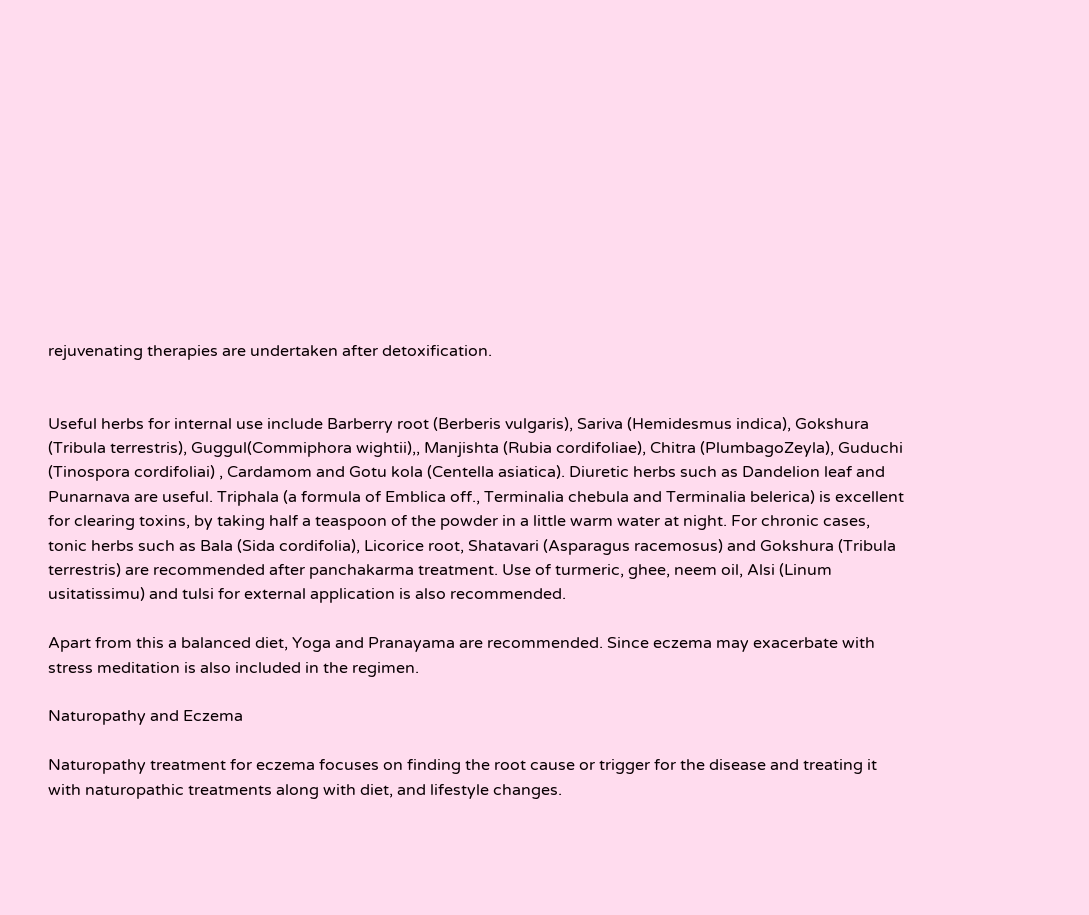rejuvenating therapies are undertaken after detoxification.


Useful herbs for internal use include Barberry root (Berberis vulgaris), Sariva (Hemidesmus indica), Gokshura (Tribula terrestris), Guggul(Commiphora wightii),, Manjishta (Rubia cordifoliae), Chitra (PlumbagoZeyla), Guduchi (Tinospora cordifoliai) , Cardamom and Gotu kola (Centella asiatica). Diuretic herbs such as Dandelion leaf and Punarnava are useful. Triphala (a formula of Emblica off., Terminalia chebula and Terminalia belerica) is excellent for clearing toxins, by taking half a teaspoon of the powder in a little warm water at night. For chronic cases, tonic herbs such as Bala (Sida cordifolia), Licorice root, Shatavari (Asparagus racemosus) and Gokshura (Tribula terrestris) are recommended after panchakarma treatment. Use of turmeric, ghee, neem oil, Alsi (Linum usitatissimu) and tulsi for external application is also recommended.

Apart from this a balanced diet, Yoga and Pranayama are recommended. Since eczema may exacerbate with stress meditation is also included in the regimen.

Naturopathy and Eczema

Naturopathy treatment for eczema focuses on finding the root cause or trigger for the disease and treating it with naturopathic treatments along with diet, and lifestyle changes.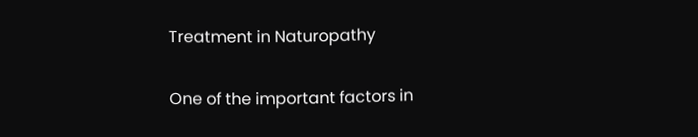Treatment in Naturopathy

One of the important factors in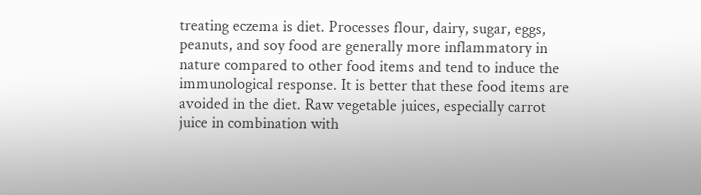treating eczema is diet. Processes flour, dairy, sugar, eggs, peanuts, and soy food are generally more inflammatory in nature compared to other food items and tend to induce the immunological response. It is better that these food items are avoided in the diet. Raw vegetable juices, especially carrot juice in combination with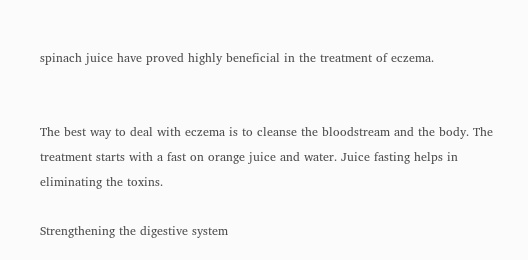spinach juice have proved highly beneficial in the treatment of eczema.


The best way to deal with eczema is to cleanse the bloodstream and the body. The treatment starts with a fast on orange juice and water. Juice fasting helps in eliminating the toxins.

Strengthening the digestive system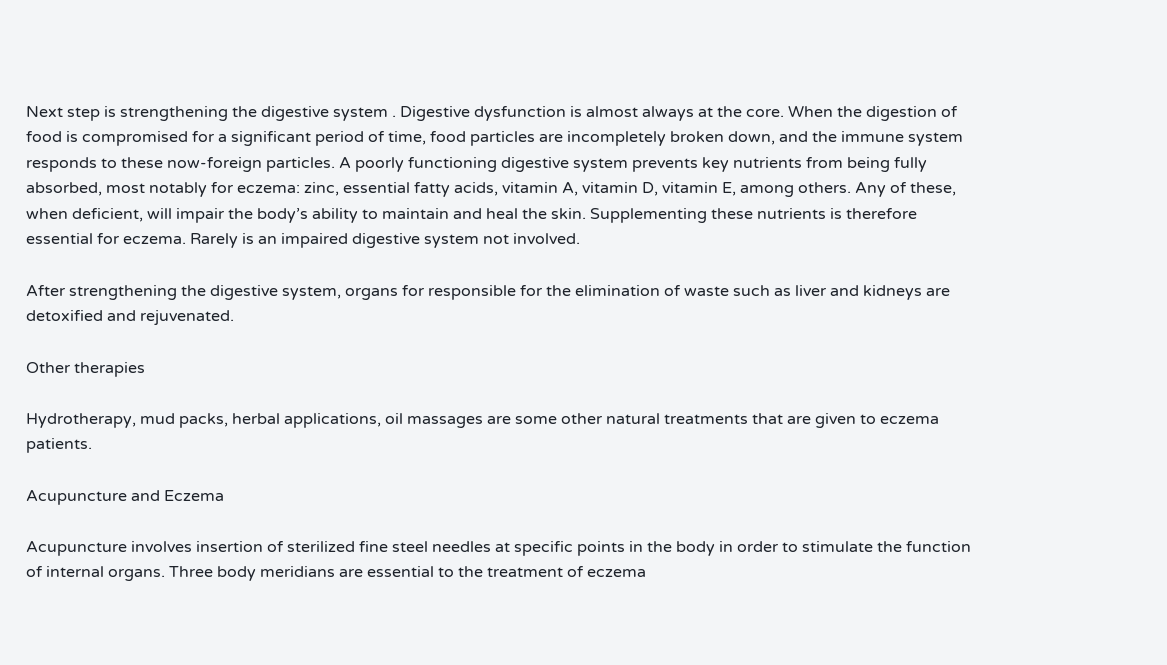Next step is strengthening the digestive system . Digestive dysfunction is almost always at the core. When the digestion of food is compromised for a significant period of time, food particles are incompletely broken down, and the immune system responds to these now-foreign particles. A poorly functioning digestive system prevents key nutrients from being fully absorbed, most notably for eczema: zinc, essential fatty acids, vitamin A, vitamin D, vitamin E, among others. Any of these, when deficient, will impair the body’s ability to maintain and heal the skin. Supplementing these nutrients is therefore essential for eczema. Rarely is an impaired digestive system not involved.

After strengthening the digestive system, organs for responsible for the elimination of waste such as liver and kidneys are detoxified and rejuvenated.

Other therapies

Hydrotherapy, mud packs, herbal applications, oil massages are some other natural treatments that are given to eczema patients.

Acupuncture and Eczema

Acupuncture involves insertion of sterilized fine steel needles at specific points in the body in order to stimulate the function of internal organs. Three body meridians are essential to the treatment of eczema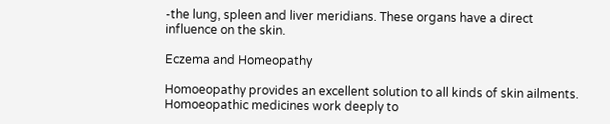-the lung, spleen and liver meridians. These organs have a direct influence on the skin.

Eczema and Homeopathy

Homoeopathy provides an excellent solution to all kinds of skin ailments. Homoeopathic medicines work deeply to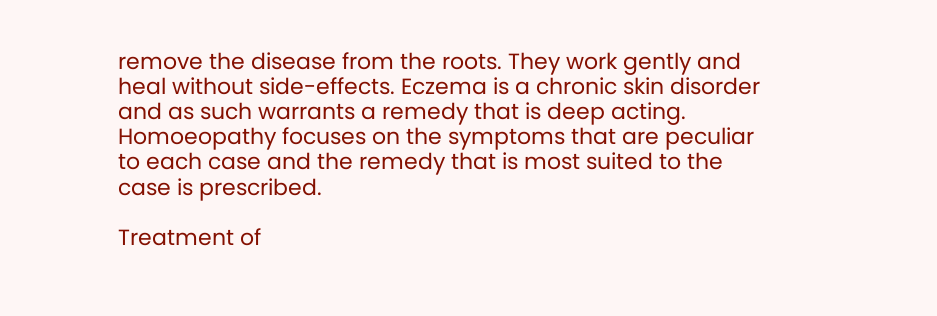remove the disease from the roots. They work gently and heal without side-effects. Eczema is a chronic skin disorder and as such warrants a remedy that is deep acting. Homoeopathy focuses on the symptoms that are peculiar to each case and the remedy that is most suited to the case is prescribed.

Treatment of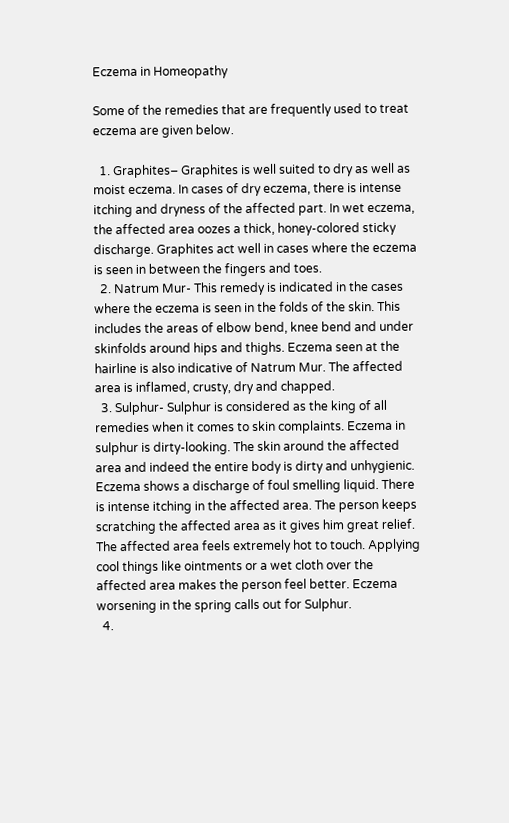Eczema in Homeopathy

Some of the remedies that are frequently used to treat eczema are given below.

  1. Graphites– Graphites is well suited to dry as well as moist eczema. In cases of dry eczema, there is intense itching and dryness of the affected part. In wet eczema, the affected area oozes a thick, honey-colored sticky discharge. Graphites act well in cases where the eczema is seen in between the fingers and toes.
  2. Natrum Mur- This remedy is indicated in the cases where the eczema is seen in the folds of the skin. This includes the areas of elbow bend, knee bend and under skinfolds around hips and thighs. Eczema seen at the hairline is also indicative of Natrum Mur. The affected area is inflamed, crusty, dry and chapped.
  3. Sulphur- Sulphur is considered as the king of all remedies when it comes to skin complaints. Eczema in sulphur is dirty-looking. The skin around the affected area and indeed the entire body is dirty and unhygienic. Eczema shows a discharge of foul smelling liquid. There is intense itching in the affected area. The person keeps scratching the affected area as it gives him great relief. The affected area feels extremely hot to touch. Applying cool things like ointments or a wet cloth over the affected area makes the person feel better. Eczema worsening in the spring calls out for Sulphur.
  4.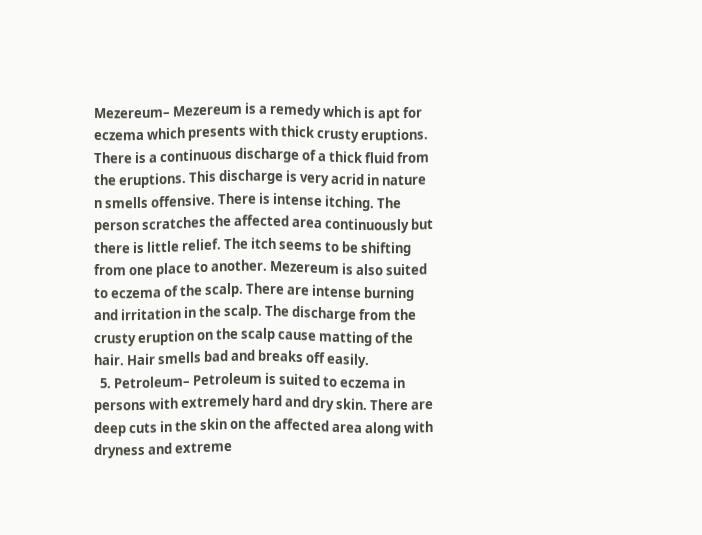Mezereum– Mezereum is a remedy which is apt for eczema which presents with thick crusty eruptions. There is a continuous discharge of a thick fluid from the eruptions. This discharge is very acrid in nature n smells offensive. There is intense itching. The person scratches the affected area continuously but there is little relief. The itch seems to be shifting from one place to another. Mezereum is also suited to eczema of the scalp. There are intense burning and irritation in the scalp. The discharge from the crusty eruption on the scalp cause matting of the hair. Hair smells bad and breaks off easily.
  5. Petroleum– Petroleum is suited to eczema in persons with extremely hard and dry skin. There are deep cuts in the skin on the affected area along with dryness and extreme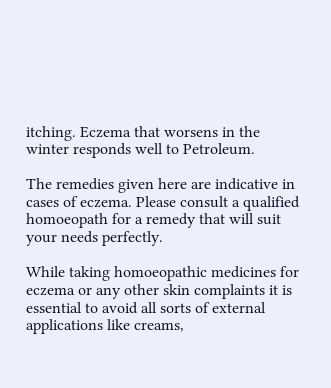itching. Eczema that worsens in the winter responds well to Petroleum.

The remedies given here are indicative in cases of eczema. Please consult a qualified homoeopath for a remedy that will suit your needs perfectly.

While taking homoeopathic medicines for eczema or any other skin complaints it is essential to avoid all sorts of external applications like creams,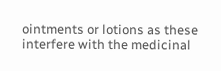ointments or lotions as these interfere with the medicinal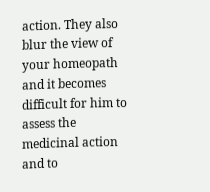action. They also blur the view of your homeopath and it becomes difficult for him to assess the medicinal action and to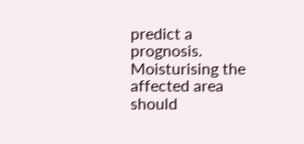predict a prognosis. Moisturising the affected area should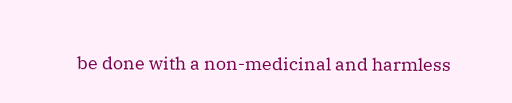be done with a non-medicinal and harmless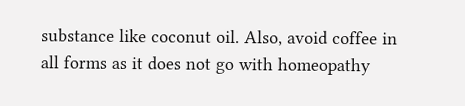substance like coconut oil. Also, avoid coffee in all forms as it does not go with homeopathy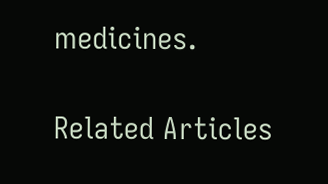medicines.

Related Articles